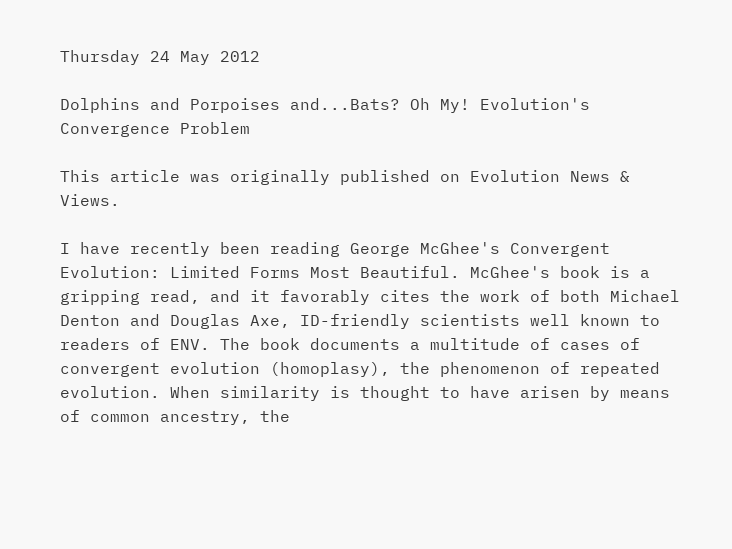Thursday 24 May 2012

Dolphins and Porpoises and...Bats? Oh My! Evolution's Convergence Problem

This article was originally published on Evolution News & Views.

I have recently been reading George McGhee's Convergent Evolution: Limited Forms Most Beautiful. McGhee's book is a gripping read, and it favorably cites the work of both Michael Denton and Douglas Axe, ID-friendly scientists well known to readers of ENV. The book documents a multitude of cases of convergent evolution (homoplasy), the phenomenon of repeated evolution. When similarity is thought to have arisen by means of common ancestry, the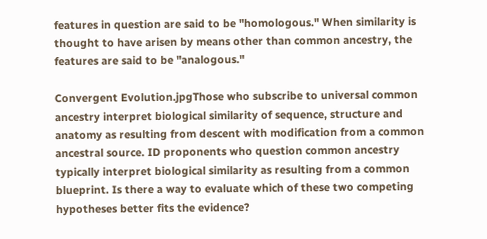features in question are said to be "homologous." When similarity is thought to have arisen by means other than common ancestry, the features are said to be "analogous."

Convergent Evolution.jpgThose who subscribe to universal common ancestry interpret biological similarity of sequence, structure and anatomy as resulting from descent with modification from a common ancestral source. ID proponents who question common ancestry typically interpret biological similarity as resulting from a common blueprint. Is there a way to evaluate which of these two competing hypotheses better fits the evidence?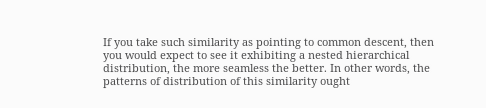If you take such similarity as pointing to common descent, then you would expect to see it exhibiting a nested hierarchical distribution, the more seamless the better. In other words, the patterns of distribution of this similarity ought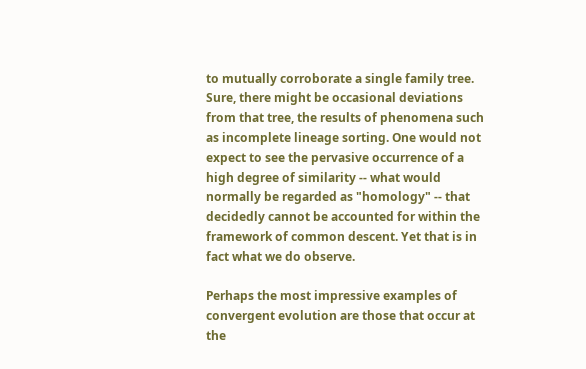to mutually corroborate a single family tree. Sure, there might be occasional deviations from that tree, the results of phenomena such as incomplete lineage sorting. One would not expect to see the pervasive occurrence of a high degree of similarity -- what would normally be regarded as "homology" -- that decidedly cannot be accounted for within the framework of common descent. Yet that is in fact what we do observe.

Perhaps the most impressive examples of convergent evolution are those that occur at the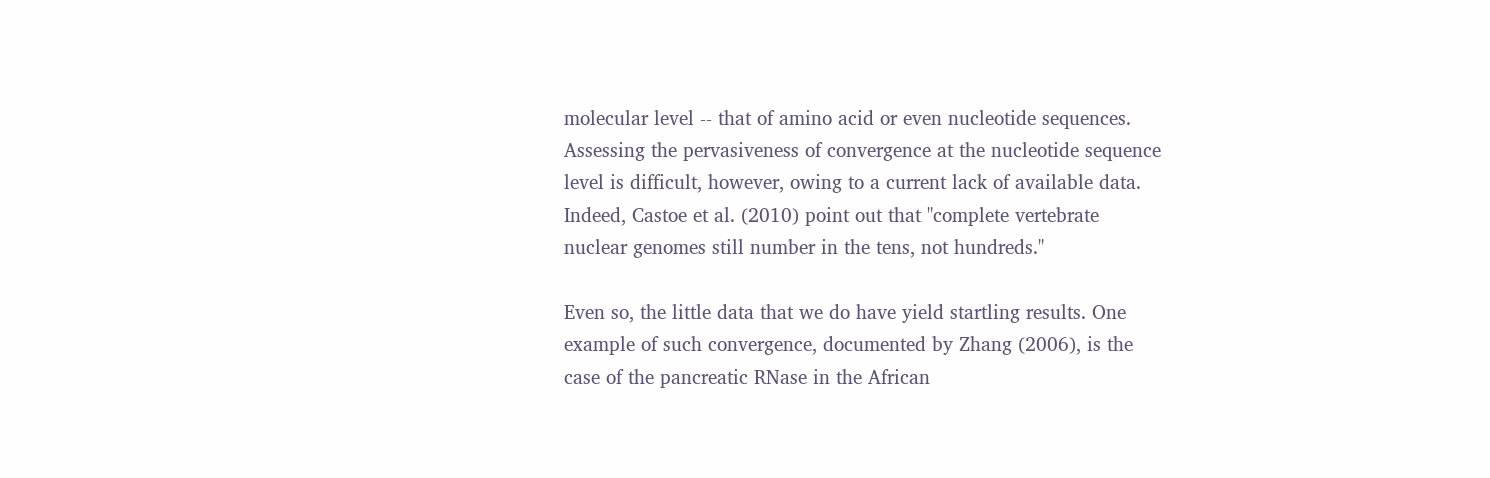molecular level -- that of amino acid or even nucleotide sequences. Assessing the pervasiveness of convergence at the nucleotide sequence level is difficult, however, owing to a current lack of available data. Indeed, Castoe et al. (2010) point out that "complete vertebrate nuclear genomes still number in the tens, not hundreds."

Even so, the little data that we do have yield startling results. One example of such convergence, documented by Zhang (2006), is the case of the pancreatic RNase in the African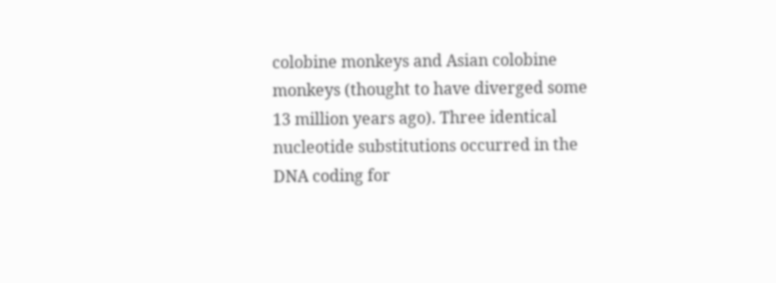colobine monkeys and Asian colobine monkeys (thought to have diverged some 13 million years ago). Three identical nucleotide substitutions occurred in the DNA coding for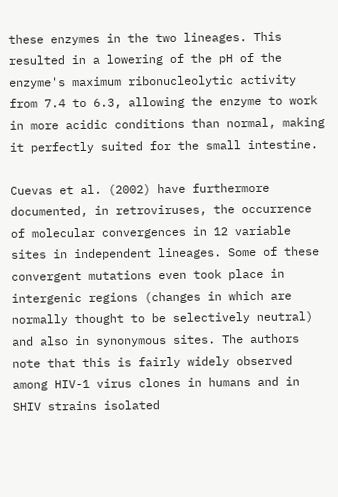these enzymes in the two lineages. This resulted in a lowering of the pH of the enzyme's maximum ribonucleolytic activity from 7.4 to 6.3, allowing the enzyme to work in more acidic conditions than normal, making it perfectly suited for the small intestine.

Cuevas et al. (2002) have furthermore documented, in retroviruses, the occurrence of molecular convergences in 12 variable sites in independent lineages. Some of these convergent mutations even took place in intergenic regions (changes in which are normally thought to be selectively neutral) and also in synonymous sites. The authors note that this is fairly widely observed among HIV-1 virus clones in humans and in SHIV strains isolated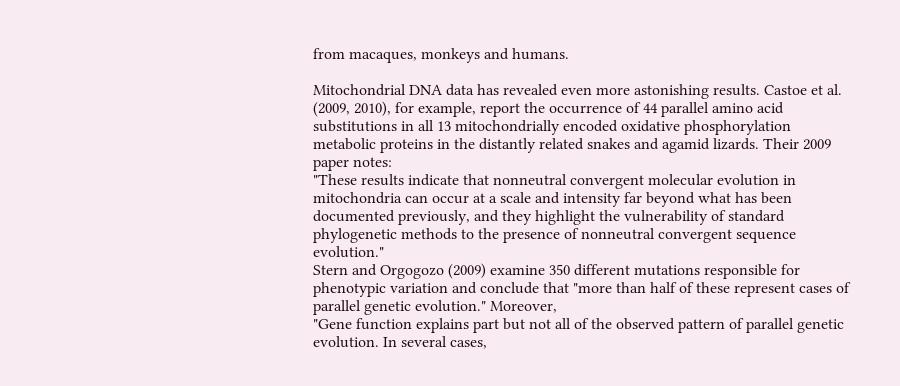from macaques, monkeys and humans.

Mitochondrial DNA data has revealed even more astonishing results. Castoe et al. (2009, 2010), for example, report the occurrence of 44 parallel amino acid substitutions in all 13 mitochondrially encoded oxidative phosphorylation metabolic proteins in the distantly related snakes and agamid lizards. Their 2009 paper notes:
"These results indicate that nonneutral convergent molecular evolution in mitochondria can occur at a scale and intensity far beyond what has been documented previously, and they highlight the vulnerability of standard phylogenetic methods to the presence of nonneutral convergent sequence evolution."
Stern and Orgogozo (2009) examine 350 different mutations responsible for phenotypic variation and conclude that "more than half of these represent cases of parallel genetic evolution." Moreover,
"Gene function explains part but not all of the observed pattern of parallel genetic evolution. In several cases,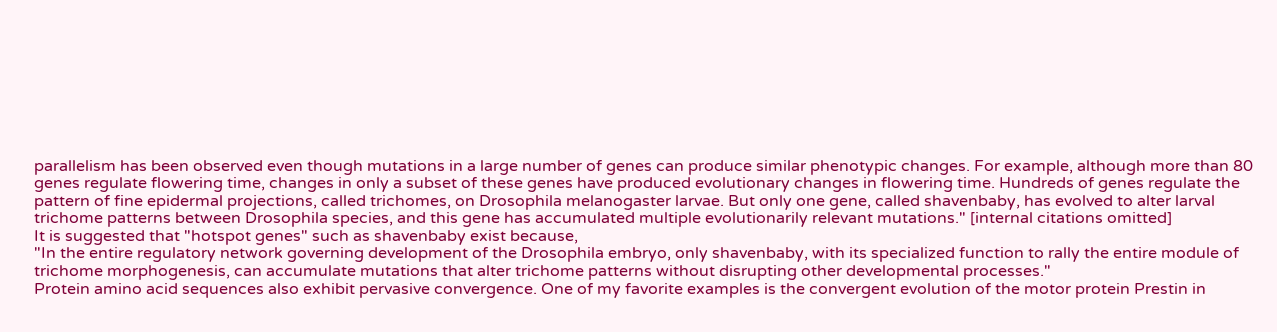parallelism has been observed even though mutations in a large number of genes can produce similar phenotypic changes. For example, although more than 80 genes regulate flowering time, changes in only a subset of these genes have produced evolutionary changes in flowering time. Hundreds of genes regulate the pattern of fine epidermal projections, called trichomes, on Drosophila melanogaster larvae. But only one gene, called shavenbaby, has evolved to alter larval trichome patterns between Drosophila species, and this gene has accumulated multiple evolutionarily relevant mutations." [internal citations omitted]
It is suggested that "hotspot genes" such as shavenbaby exist because,
"In the entire regulatory network governing development of the Drosophila embryo, only shavenbaby, with its specialized function to rally the entire module of trichome morphogenesis, can accumulate mutations that alter trichome patterns without disrupting other developmental processes."
Protein amino acid sequences also exhibit pervasive convergence. One of my favorite examples is the convergent evolution of the motor protein Prestin in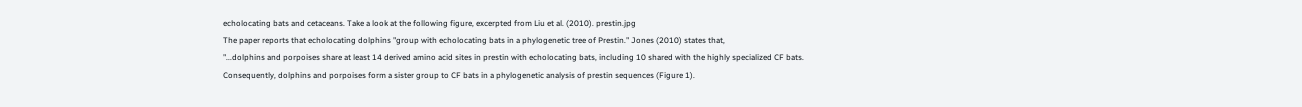echolocating bats and cetaceans. Take a look at the following figure, excerpted from Liu et al. (2010). prestin.jpg
The paper reports that echolocating dolphins "group with echolocating bats in a phylogenetic tree of Prestin." Jones (2010) states that,
"...dolphins and porpoises share at least 14 derived amino acid sites in prestin with echolocating bats, including 10 shared with the highly specialized CF bats. Consequently, dolphins and porpoises form a sister group to CF bats in a phylogenetic analysis of prestin sequences (Figure 1).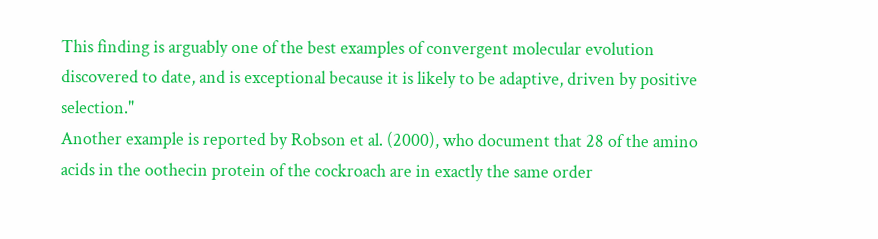This finding is arguably one of the best examples of convergent molecular evolution discovered to date, and is exceptional because it is likely to be adaptive, driven by positive selection."
Another example is reported by Robson et al. (2000), who document that 28 of the amino acids in the oothecin protein of the cockroach are in exactly the same order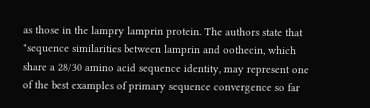as those in the lampry lamprin protein. The authors state that "sequence similarities between lamprin and oothecin, which share a 28/30 amino acid sequence identity, may represent one of the best examples of primary sequence convergence so far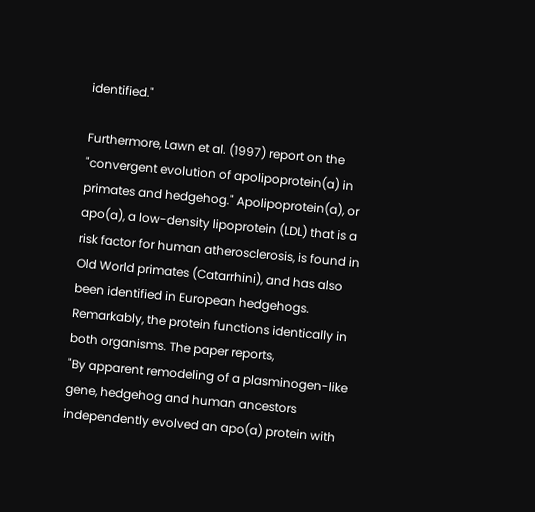identified."

Furthermore, Lawn et al. (1997) report on the "convergent evolution of apolipoprotein(a) in primates and hedgehog." Apolipoprotein(a), or apo(a), a low-density lipoprotein (LDL) that is a risk factor for human atherosclerosis, is found in Old World primates (Catarrhini), and has also been identified in European hedgehogs. Remarkably, the protein functions identically in both organisms. The paper reports,
"By apparent remodeling of a plasminogen-like gene, hedgehog and human ancestors independently evolved an apo(a) protein with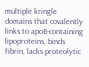multiple kringle domains that covalently links to apoB-containing lipoproteins, binds fibrin, lacks proteolytic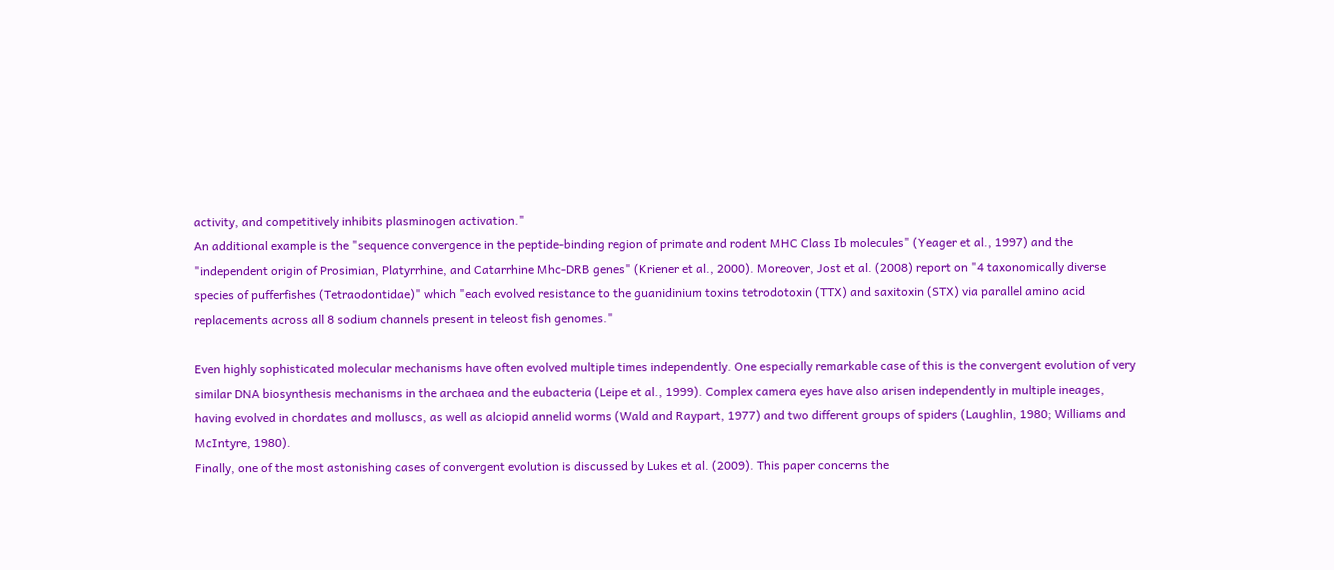activity, and competitively inhibits plasminogen activation."
An additional example is the "sequence convergence in the peptide-binding region of primate and rodent MHC Class Ib molecules" (Yeager et al., 1997) and the "independent origin of Prosimian, Platyrrhine, and Catarrhine Mhc-DRB genes" (Kriener et al., 2000). Moreover, Jost et al. (2008) report on "4 taxonomically diverse species of pufferfishes (Tetraodontidae)" which "each evolved resistance to the guanidinium toxins tetrodotoxin (TTX) and saxitoxin (STX) via parallel amino acid replacements across all 8 sodium channels present in teleost fish genomes."

Even highly sophisticated molecular mechanisms have often evolved multiple times independently. One especially remarkable case of this is the convergent evolution of very similar DNA biosynthesis mechanisms in the archaea and the eubacteria (Leipe et al., 1999). Complex camera eyes have also arisen independently in multiple ineages, having evolved in chordates and molluscs, as well as alciopid annelid worms (Wald and Raypart, 1977) and two different groups of spiders (Laughlin, 1980; Williams and McIntyre, 1980).
Finally, one of the most astonishing cases of convergent evolution is discussed by Lukes et al. (2009). This paper concerns the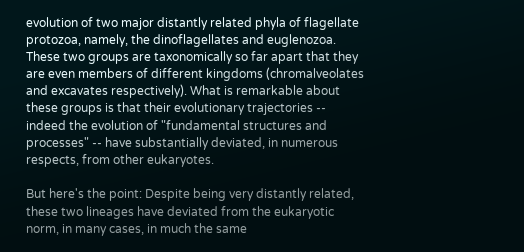evolution of two major distantly related phyla of flagellate protozoa, namely, the dinoflagellates and euglenozoa. These two groups are taxonomically so far apart that they are even members of different kingdoms (chromalveolates and excavates respectively). What is remarkable about these groups is that their evolutionary trajectories -- indeed the evolution of "fundamental structures and processes" -- have substantially deviated, in numerous respects, from other eukaryotes.

But here's the point: Despite being very distantly related, these two lineages have deviated from the eukaryotic norm, in many cases, in much the same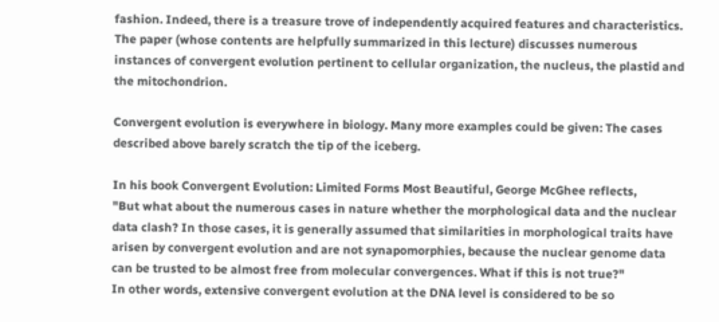fashion. Indeed, there is a treasure trove of independently acquired features and characteristics. The paper (whose contents are helpfully summarized in this lecture) discusses numerous instances of convergent evolution pertinent to cellular organization, the nucleus, the plastid and the mitochondrion.

Convergent evolution is everywhere in biology. Many more examples could be given: The cases described above barely scratch the tip of the iceberg.

In his book Convergent Evolution: Limited Forms Most Beautiful, George McGhee reflects,
"But what about the numerous cases in nature whether the morphological data and the nuclear data clash? In those cases, it is generally assumed that similarities in morphological traits have arisen by convergent evolution and are not synapomorphies, because the nuclear genome data can be trusted to be almost free from molecular convergences. What if this is not true?"
In other words, extensive convergent evolution at the DNA level is considered to be so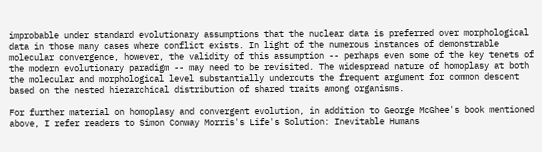improbable under standard evolutionary assumptions that the nuclear data is preferred over morphological data in those many cases where conflict exists. In light of the numerous instances of demonstrable molecular convergence, however, the validity of this assumption -- perhaps even some of the key tenets of the modern evolutionary paradigm -- may need to be revisited. The widespread nature of homoplasy at both the molecular and morphological level substantially undercuts the frequent argument for common descent based on the nested hierarchical distribution of shared traits among organisms.

For further material on homoplasy and convergent evolution, in addition to George McGhee's book mentioned above, I refer readers to Simon Conway Morris's Life's Solution: Inevitable Humans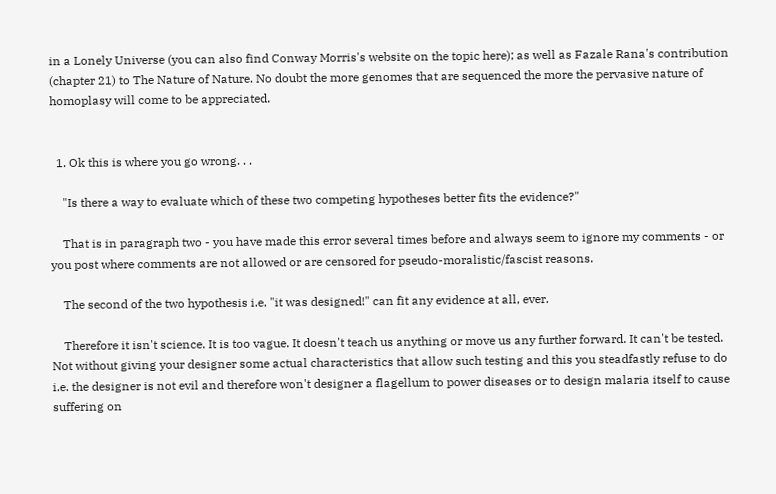in a Lonely Universe (you can also find Conway Morris's website on the topic here); as well as Fazale Rana's contribution (chapter 21) to The Nature of Nature. No doubt the more genomes that are sequenced the more the pervasive nature of homoplasy will come to be appreciated.


  1. Ok this is where you go wrong. . .

    "Is there a way to evaluate which of these two competing hypotheses better fits the evidence?"

    That is in paragraph two - you have made this error several times before and always seem to ignore my comments - or you post where comments are not allowed or are censored for pseudo-moralistic/fascist reasons.

    The second of the two hypothesis i.e. "it was designed!" can fit any evidence at all, ever.

    Therefore it isn't science. It is too vague. It doesn't teach us anything or move us any further forward. It can't be tested. Not without giving your designer some actual characteristics that allow such testing and this you steadfastly refuse to do i.e. the designer is not evil and therefore won't designer a flagellum to power diseases or to design malaria itself to cause suffering on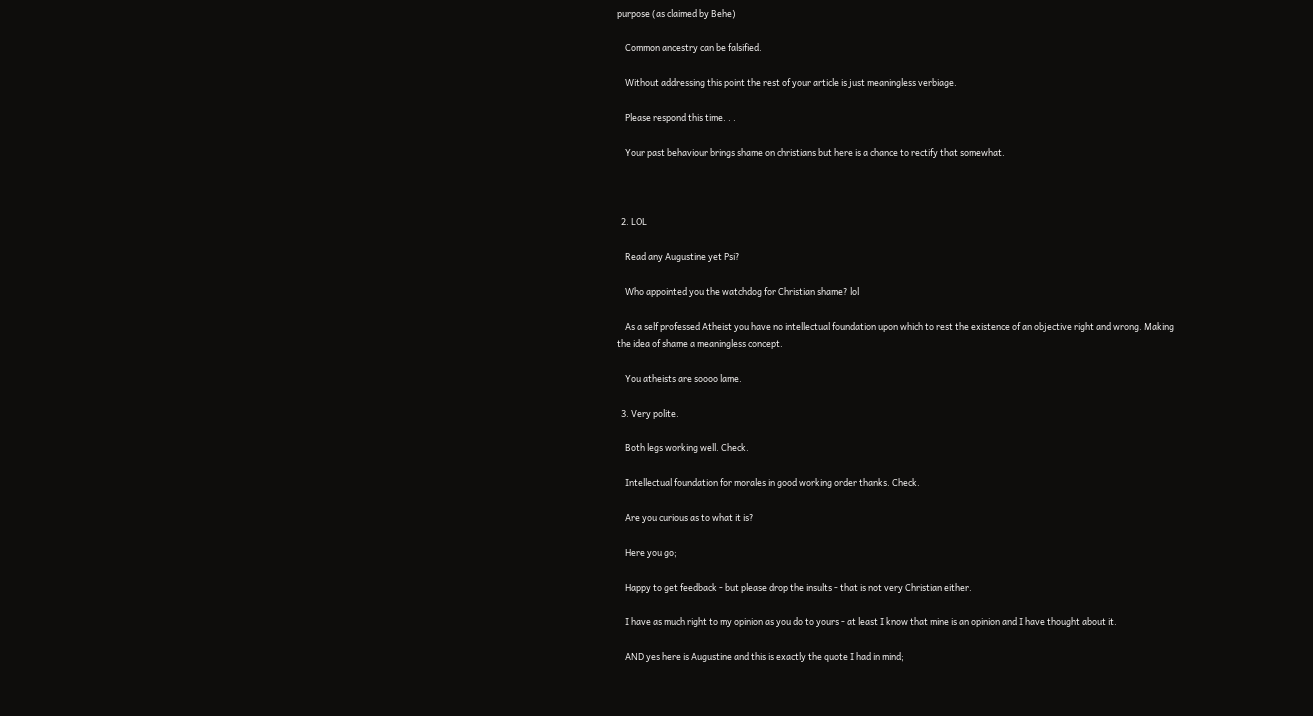purpose (as claimed by Behe)

    Common ancestry can be falsified.

    Without addressing this point the rest of your article is just meaningless verbiage.

    Please respond this time. . .

    Your past behaviour brings shame on christians but here is a chance to rectify that somewhat.



  2. LOL

    Read any Augustine yet Psi?

    Who appointed you the watchdog for Christian shame? lol

    As a self professed Atheist you have no intellectual foundation upon which to rest the existence of an objective right and wrong. Making the idea of shame a meaningless concept.

    You atheists are soooo lame.

  3. Very polite.

    Both legs working well. Check.

    Intellectual foundation for morales in good working order thanks. Check.

    Are you curious as to what it is?

    Here you go;

    Happy to get feedback - but please drop the insults - that is not very Christian either.

    I have as much right to my opinion as you do to yours - at least I know that mine is an opinion and I have thought about it.

    AND yes here is Augustine and this is exactly the quote I had in mind;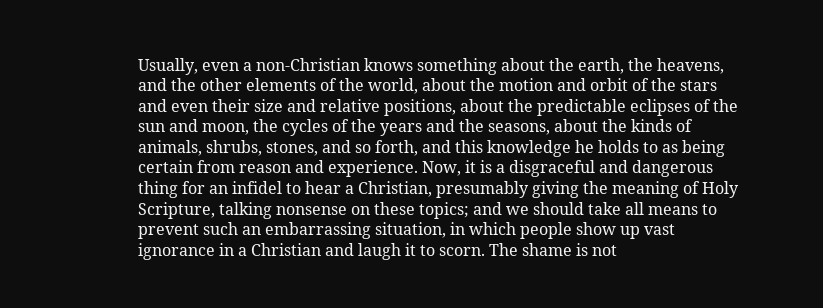Usually, even a non-Christian knows something about the earth, the heavens, and the other elements of the world, about the motion and orbit of the stars and even their size and relative positions, about the predictable eclipses of the sun and moon, the cycles of the years and the seasons, about the kinds of animals, shrubs, stones, and so forth, and this knowledge he holds to as being certain from reason and experience. Now, it is a disgraceful and dangerous thing for an infidel to hear a Christian, presumably giving the meaning of Holy Scripture, talking nonsense on these topics; and we should take all means to prevent such an embarrassing situation, in which people show up vast ignorance in a Christian and laugh it to scorn. The shame is not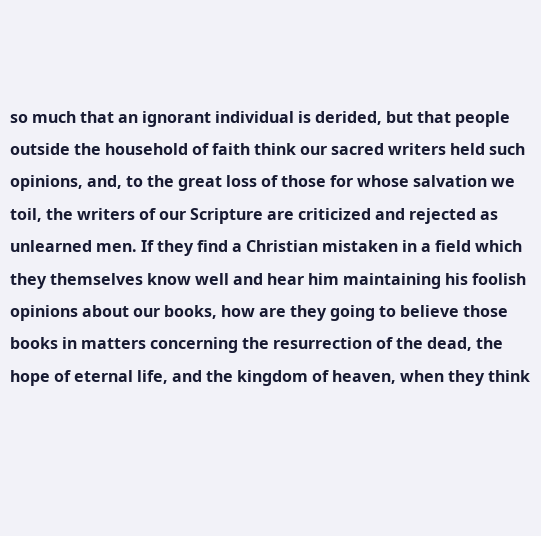so much that an ignorant individual is derided, but that people outside the household of faith think our sacred writers held such opinions, and, to the great loss of those for whose salvation we toil, the writers of our Scripture are criticized and rejected as unlearned men. If they find a Christian mistaken in a field which they themselves know well and hear him maintaining his foolish opinions about our books, how are they going to believe those books in matters concerning the resurrection of the dead, the hope of eternal life, and the kingdom of heaven, when they think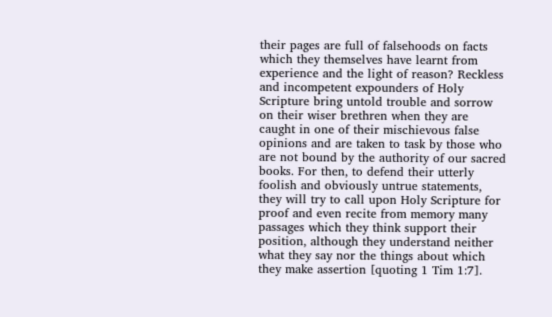their pages are full of falsehoods on facts which they themselves have learnt from experience and the light of reason? Reckless and incompetent expounders of Holy Scripture bring untold trouble and sorrow on their wiser brethren when they are caught in one of their mischievous false opinions and are taken to task by those who are not bound by the authority of our sacred books. For then, to defend their utterly foolish and obviously untrue statements, they will try to call upon Holy Scripture for proof and even recite from memory many passages which they think support their position, although they understand neither what they say nor the things about which they make assertion [quoting 1 Tim 1:7].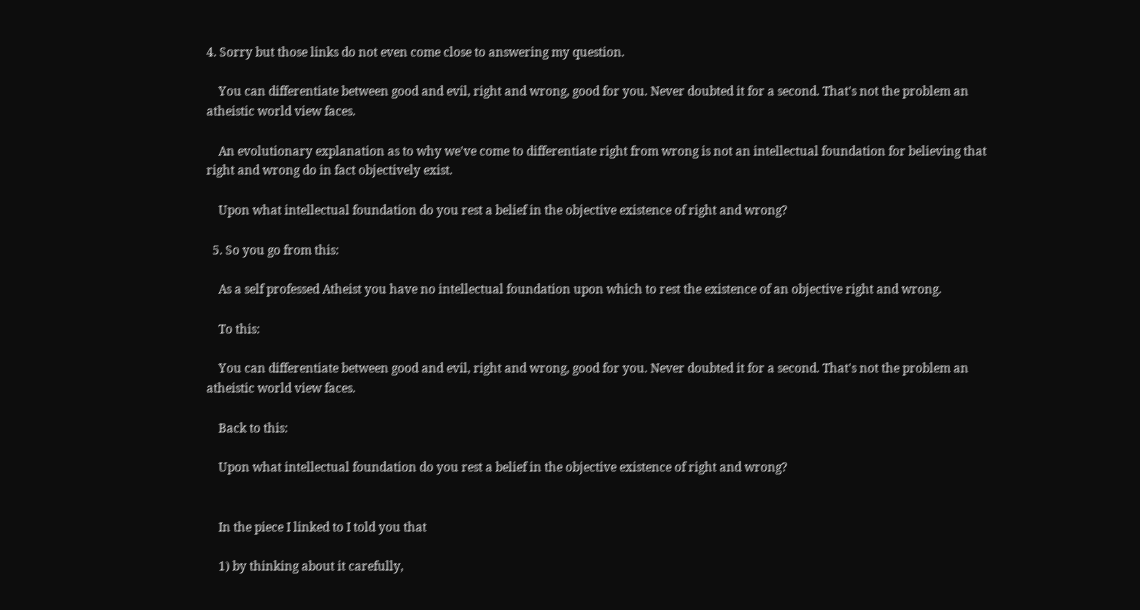4. Sorry but those links do not even come close to answering my question.

    You can differentiate between good and evil, right and wrong, good for you. Never doubted it for a second. That's not the problem an atheistic world view faces.

    An evolutionary explanation as to why we've come to differentiate right from wrong is not an intellectual foundation for believing that right and wrong do in fact objectively exist.

    Upon what intellectual foundation do you rest a belief in the objective existence of right and wrong?

  5. So you go from this:

    As a self professed Atheist you have no intellectual foundation upon which to rest the existence of an objective right and wrong.

    To this:

    You can differentiate between good and evil, right and wrong, good for you. Never doubted it for a second. That's not the problem an atheistic world view faces.

    Back to this:

    Upon what intellectual foundation do you rest a belief in the objective existence of right and wrong?


    In the piece I linked to I told you that

    1) by thinking about it carefully,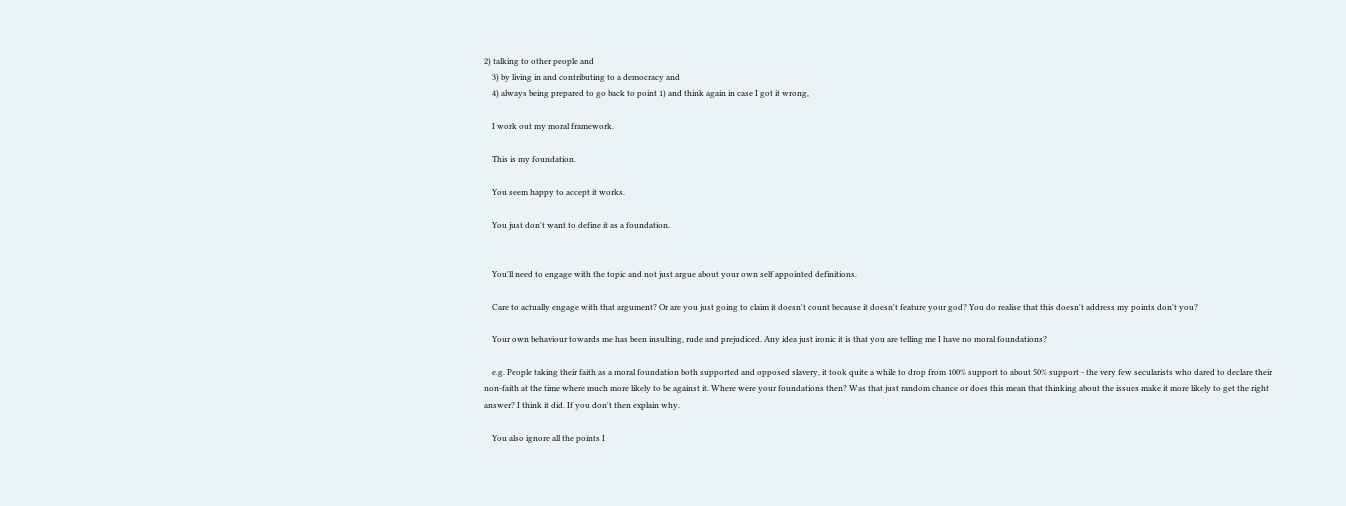2) talking to other people and
    3) by living in and contributing to a democracy and
    4) always being prepared to go back to point 1) and think again in case I got it wrong,

    I work out my moral framework.

    This is my foundation.

    You seem happy to accept it works.

    You just don't want to define it as a foundation.


    You'll need to engage with the topic and not just argue about your own self appointed definitions.

    Care to actually engage with that argument? Or are you just going to claim it doesn't count because it doesn't feature your god? You do realise that this doesn't address my points don't you?

    Your own behaviour towards me has been insulting, rude and prejudiced. Any idea just ironic it is that you are telling me I have no moral foundations?

    e.g. People taking their faith as a moral foundation both supported and opposed slavery, it took quite a while to drop from 100% support to about 50% support - the very few secularists who dared to declare their non-faith at the time where much more likely to be against it. Where were your foundations then? Was that just random chance or does this mean that thinking about the issues make it more likely to get the right answer? I think it did. If you don't then explain why.

    You also ignore all the points I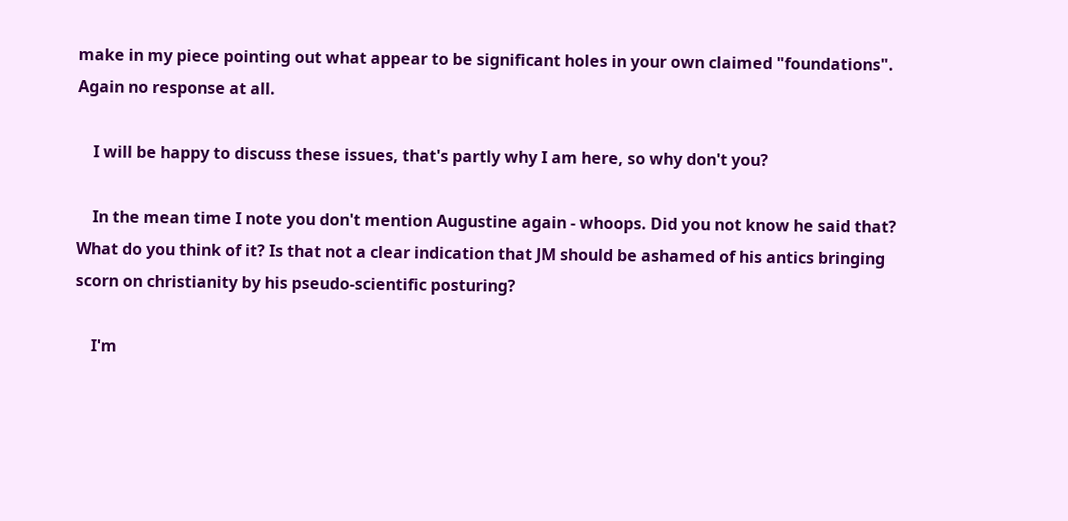make in my piece pointing out what appear to be significant holes in your own claimed "foundations". Again no response at all.

    I will be happy to discuss these issues, that's partly why I am here, so why don't you?

    In the mean time I note you don't mention Augustine again - whoops. Did you not know he said that? What do you think of it? Is that not a clear indication that JM should be ashamed of his antics bringing scorn on christianity by his pseudo-scientific posturing?

    I'm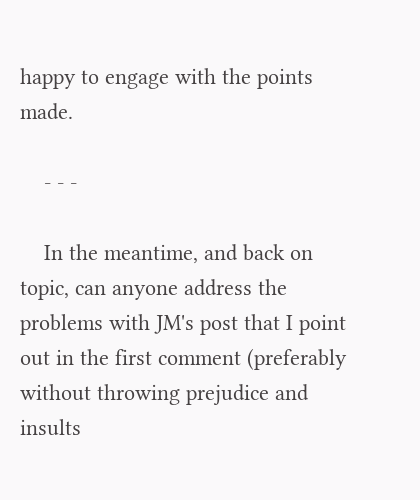happy to engage with the points made.

    - - -

    In the meantime, and back on topic, can anyone address the problems with JM's post that I point out in the first comment (preferably without throwing prejudice and insults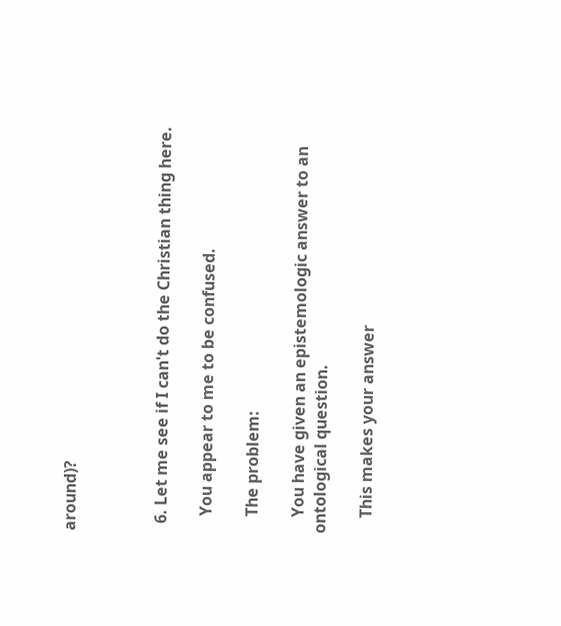around)?



  6. Let me see if I can't do the Christian thing here.

    You appear to me to be confused.

    The problem:

    You have given an epistemologic answer to an ontological question.

    This makes your answer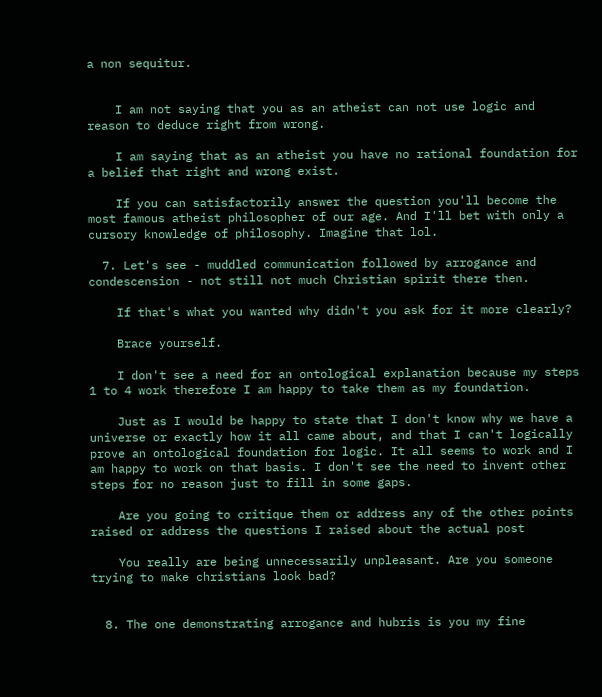a non sequitur.


    I am not saying that you as an atheist can not use logic and reason to deduce right from wrong.

    I am saying that as an atheist you have no rational foundation for a belief that right and wrong exist.

    If you can satisfactorily answer the question you'll become the most famous atheist philosopher of our age. And I'll bet with only a cursory knowledge of philosophy. Imagine that lol.

  7. Let's see - muddled communication followed by arrogance and condescension - not still not much Christian spirit there then.

    If that's what you wanted why didn't you ask for it more clearly?

    Brace yourself.

    I don't see a need for an ontological explanation because my steps 1 to 4 work therefore I am happy to take them as my foundation.

    Just as I would be happy to state that I don't know why we have a universe or exactly how it all came about, and that I can't logically prove an ontological foundation for logic. It all seems to work and I am happy to work on that basis. I don't see the need to invent other steps for no reason just to fill in some gaps.

    Are you going to critique them or address any of the other points raised or address the questions I raised about the actual post

    You really are being unnecessarily unpleasant. Are you someone trying to make christians look bad?


  8. The one demonstrating arrogance and hubris is you my fine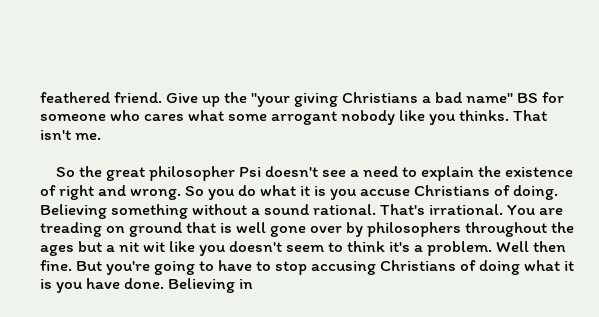feathered friend. Give up the "your giving Christians a bad name" BS for someone who cares what some arrogant nobody like you thinks. That isn't me.

    So the great philosopher Psi doesn't see a need to explain the existence of right and wrong. So you do what it is you accuse Christians of doing. Believing something without a sound rational. That's irrational. You are treading on ground that is well gone over by philosophers throughout the ages but a nit wit like you doesn't seem to think it's a problem. Well then fine. But you're going to have to stop accusing Christians of doing what it is you have done. Believing in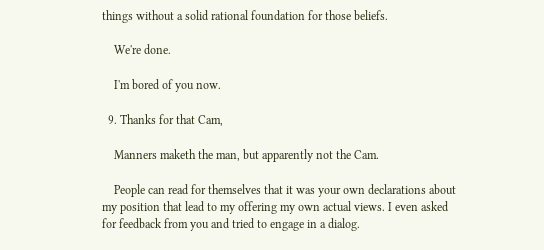things without a solid rational foundation for those beliefs.

    We're done.

    I'm bored of you now.

  9. Thanks for that Cam,

    Manners maketh the man, but apparently not the Cam.

    People can read for themselves that it was your own declarations about my position that lead to my offering my own actual views. I even asked for feedback from you and tried to engage in a dialog.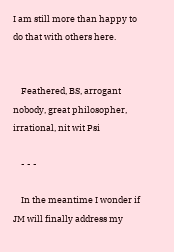I am still more than happy to do that with others here.


    Feathered, BS, arrogant nobody, great philosopher, irrational, nit wit Psi

    - - -

    In the meantime I wonder if JM will finally address my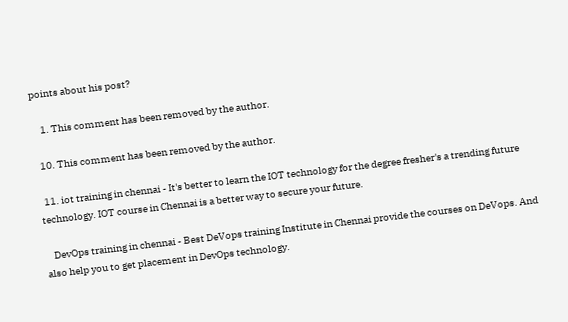points about his post?

    1. This comment has been removed by the author.

  10. This comment has been removed by the author.

  11. iot training in chennai - It's better to learn the IOT technology for the degree fresher's a trending future technology. IOT course in Chennai is a better way to secure your future.

    DevOps training in chennai - Best DeVops training Institute in Chennai provide the courses on DeVops. And also help you to get placement in DevOps technology.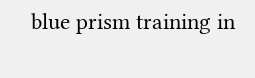blue prism training in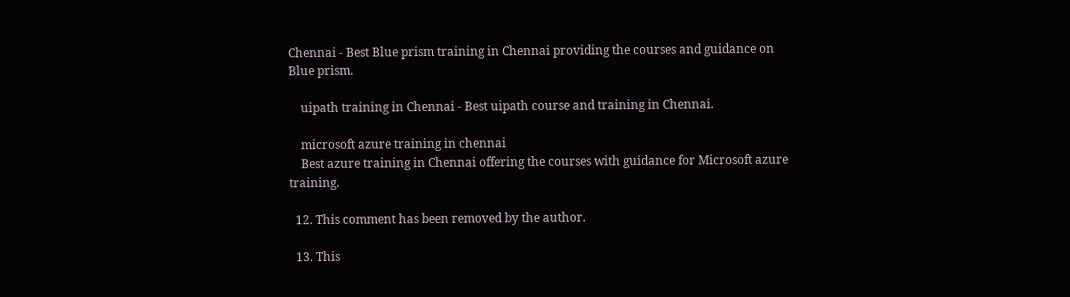Chennai - Best Blue prism training in Chennai providing the courses and guidance on Blue prism.

    uipath training in Chennai - Best uipath course and training in Chennai.

    microsoft azure training in chennai
    Best azure training in Chennai offering the courses with guidance for Microsoft azure training.

  12. This comment has been removed by the author.

  13. This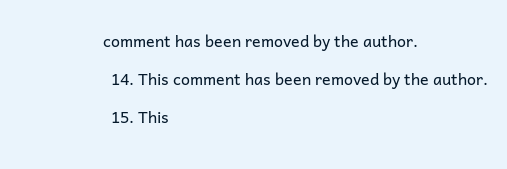comment has been removed by the author.

  14. This comment has been removed by the author.

  15. This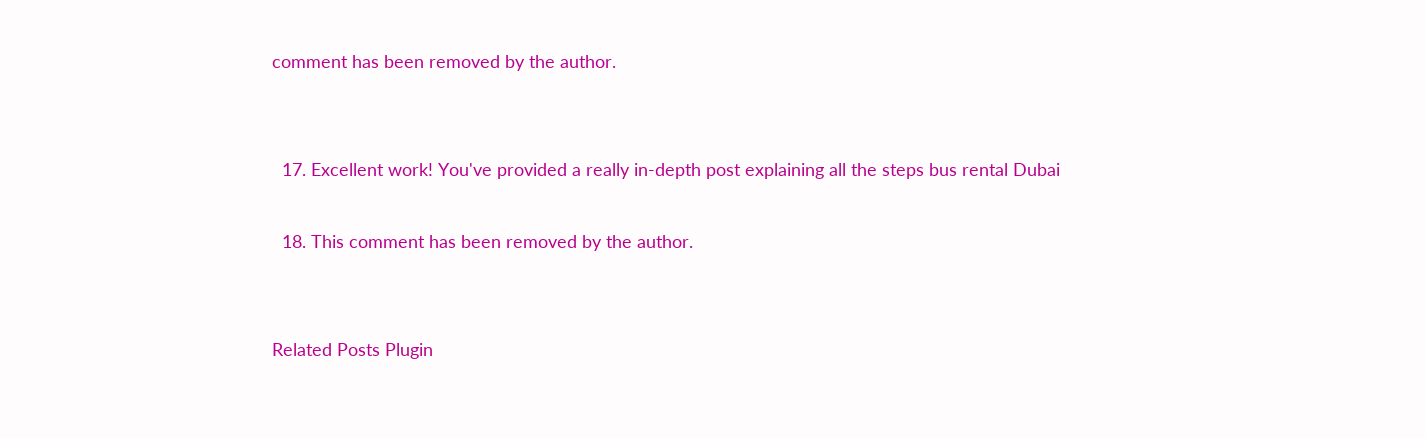comment has been removed by the author.


  17. Excellent work! You've provided a really in-depth post explaining all the steps bus rental Dubai

  18. This comment has been removed by the author.


Related Posts Plugin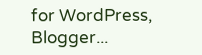for WordPress, Blogger...